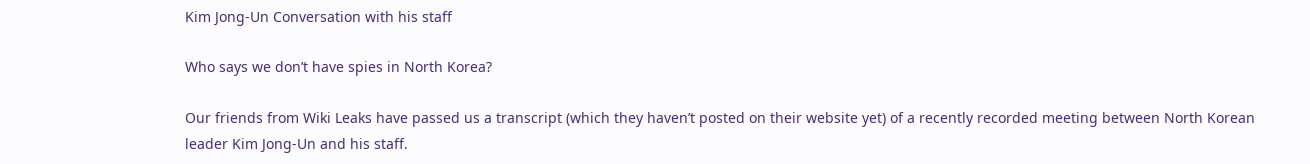Kim Jong-Un Conversation with his staff

Who says we don’t have spies in North Korea?

Our friends from Wiki Leaks have passed us a transcript (which they haven’t posted on their website yet) of a recently recorded meeting between North Korean leader Kim Jong-Un and his staff.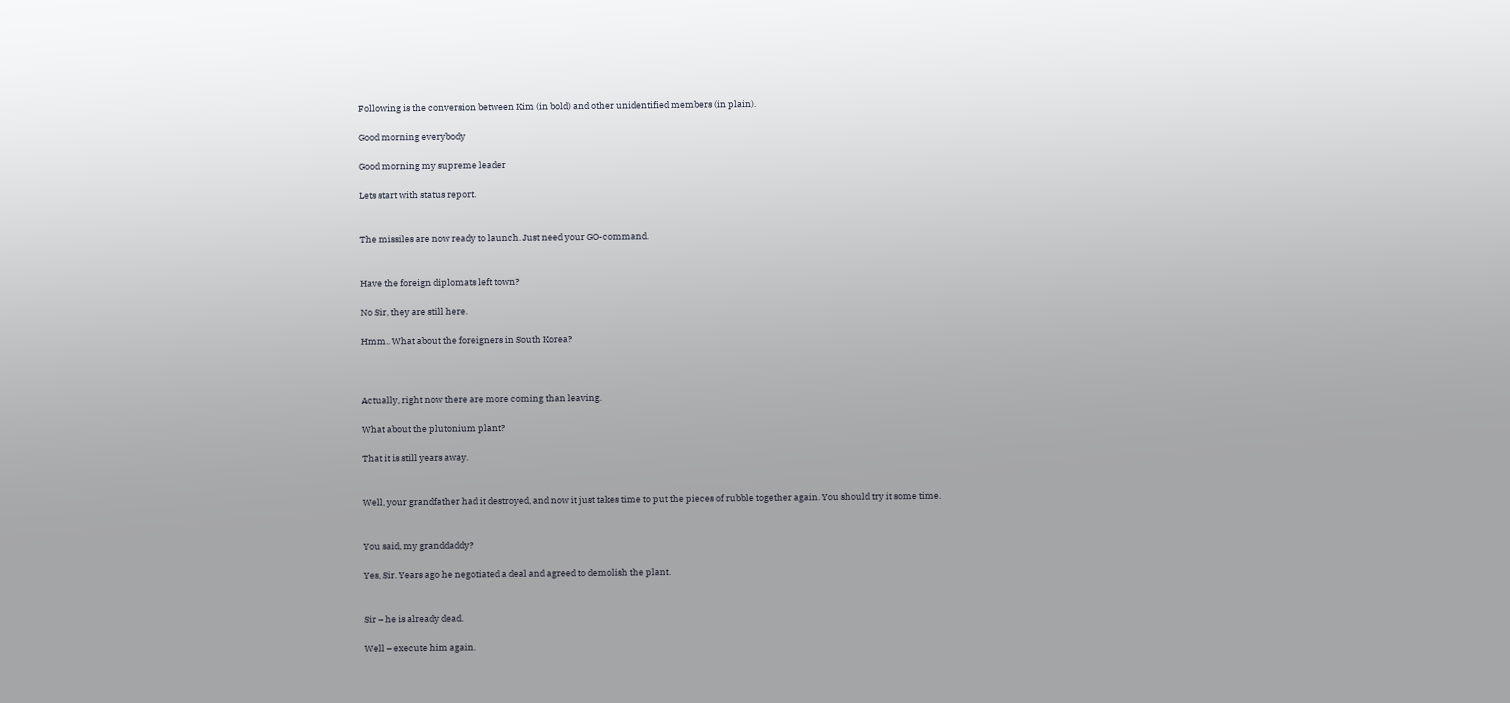Following is the conversion between Kim (in bold) and other unidentified members (in plain).

Good morning everybody

Good morning my supreme leader

Lets start with status report.


The missiles are now ready to launch. Just need your GO-command.


Have the foreign diplomats left town?

No Sir, they are still here.

Hmm.. What about the foreigners in South Korea?



Actually, right now there are more coming than leaving.

What about the plutonium plant?

That it is still years away.


Well, your grandfather had it destroyed, and now it just takes time to put the pieces of rubble together again. You should try it some time.


You said, my granddaddy?

Yes, Sir. Years ago he negotiated a deal and agreed to demolish the plant.


Sir – he is already dead.

Well – execute him again.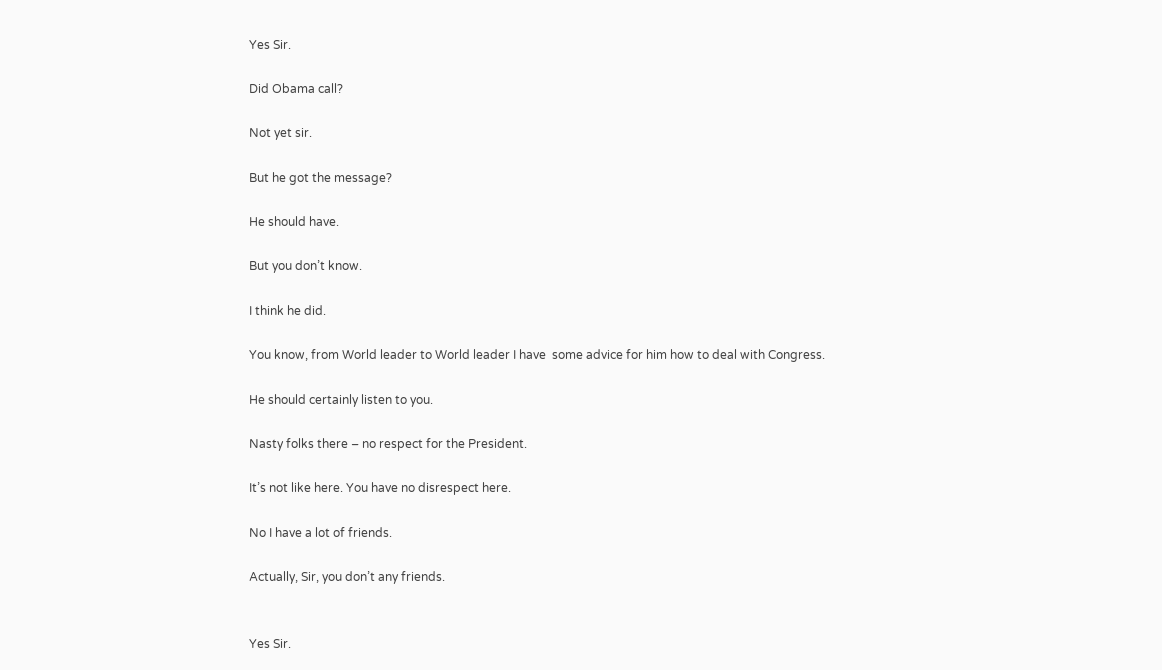Yes Sir.

Did Obama call?

Not yet sir.

But he got the message?

He should have.

But you don’t know.

I think he did.

You know, from World leader to World leader I have  some advice for him how to deal with Congress.

He should certainly listen to you.

Nasty folks there – no respect for the President.

It’s not like here. You have no disrespect here.

No I have a lot of friends.

Actually, Sir, you don’t any friends.


Yes Sir.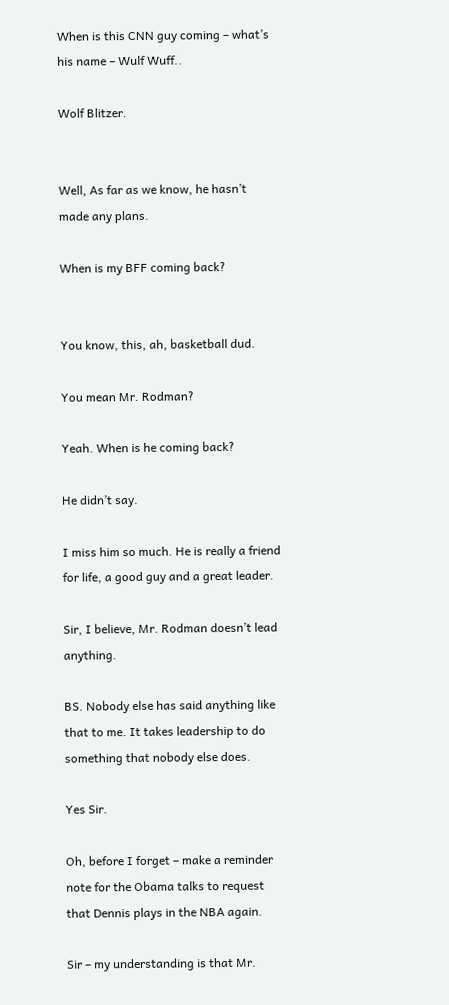When is this CNN guy coming – what’s his name – Wulf Wuff..

Wolf Blitzer.


Well, As far as we know, he hasn’t made any plans.

When is my BFF coming back?


You know, this, ah, basketball dud.

You mean Mr. Rodman?

Yeah. When is he coming back?

He didn’t say.

I miss him so much. He is really a friend for life, a good guy and a great leader.

Sir, I believe, Mr. Rodman doesn’t lead anything.

BS. Nobody else has said anything like that to me. It takes leadership to do something that nobody else does.

Yes Sir.

Oh, before I forget – make a reminder note for the Obama talks to request that Dennis plays in the NBA again.

Sir – my understanding is that Mr.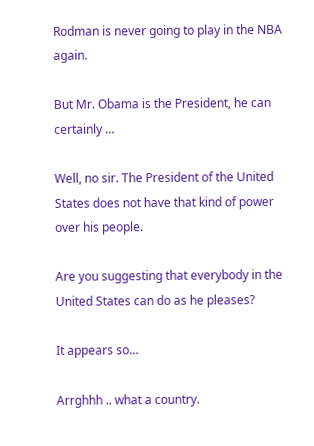Rodman is never going to play in the NBA again.

But Mr. Obama is the President, he can certainly …

Well, no sir. The President of the United States does not have that kind of power over his people.

Are you suggesting that everybody in the United States can do as he pleases?

It appears so…

Arrghhh .. what a country.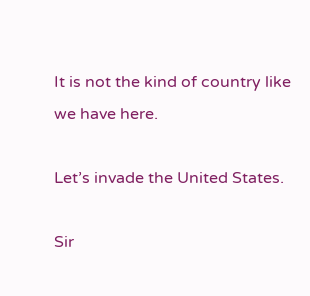It is not the kind of country like we have here.

Let’s invade the United States.

Sir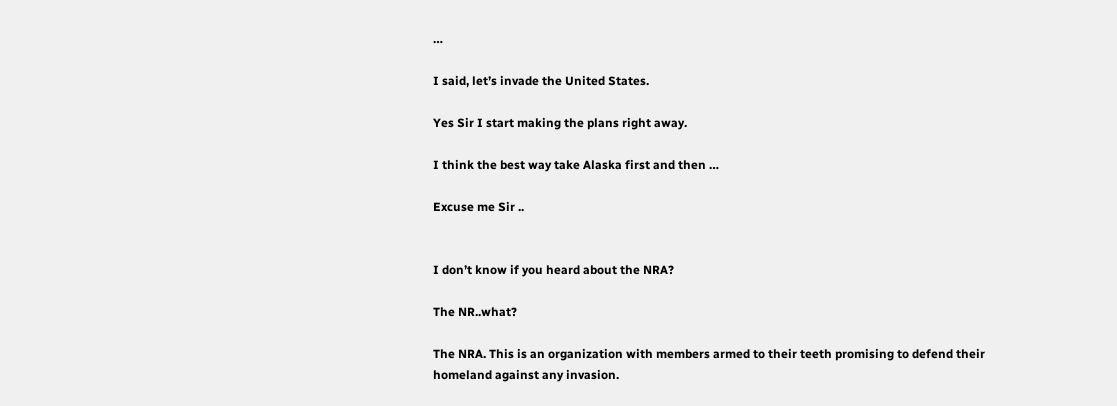…

I said, let’s invade the United States.

Yes Sir I start making the plans right away.

I think the best way take Alaska first and then …

Excuse me Sir ..


I don’t know if you heard about the NRA?

The NR..what?

The NRA. This is an organization with members armed to their teeth promising to defend their homeland against any invasion.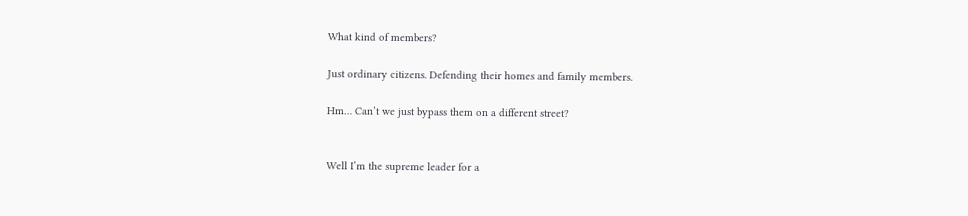What kind of members?

Just ordinary citizens. Defending their homes and family members.

Hm… Can’t we just bypass them on a different street?


Well I’m the supreme leader for a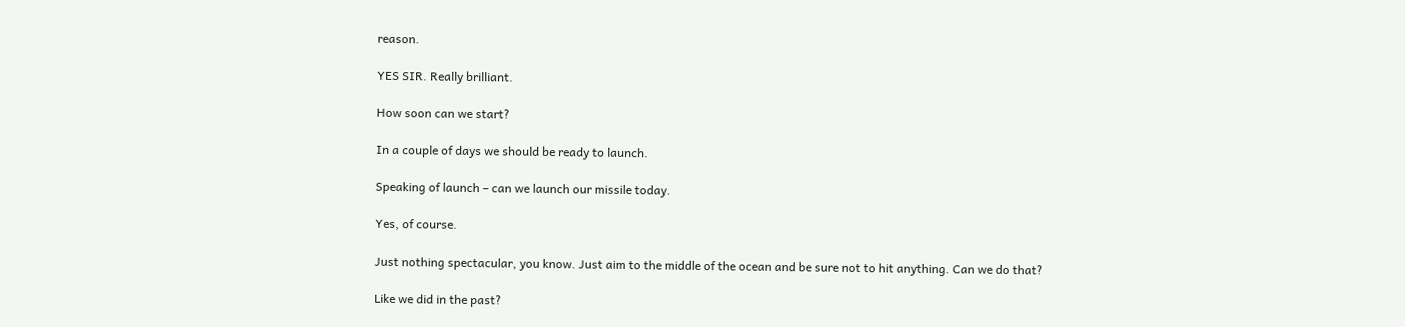reason.

YES SIR. Really brilliant.

How soon can we start?

In a couple of days we should be ready to launch.

Speaking of launch – can we launch our missile today.

Yes, of course.

Just nothing spectacular, you know. Just aim to the middle of the ocean and be sure not to hit anything. Can we do that?

Like we did in the past?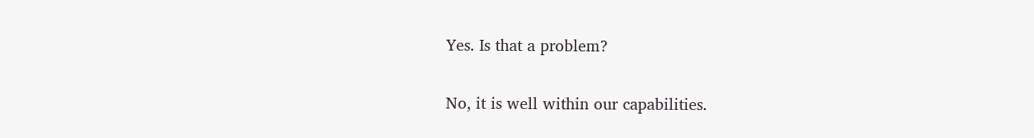Yes. Is that a problem?

No, it is well within our capabilities.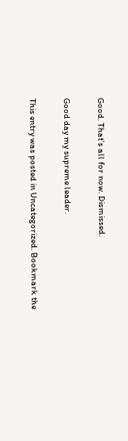Good. That’s all for now. Dismissed.

Good day my supreme leader.

This entry was posted in Uncategorized. Bookmark the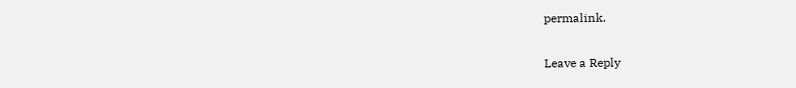permalink.

Leave a Reply